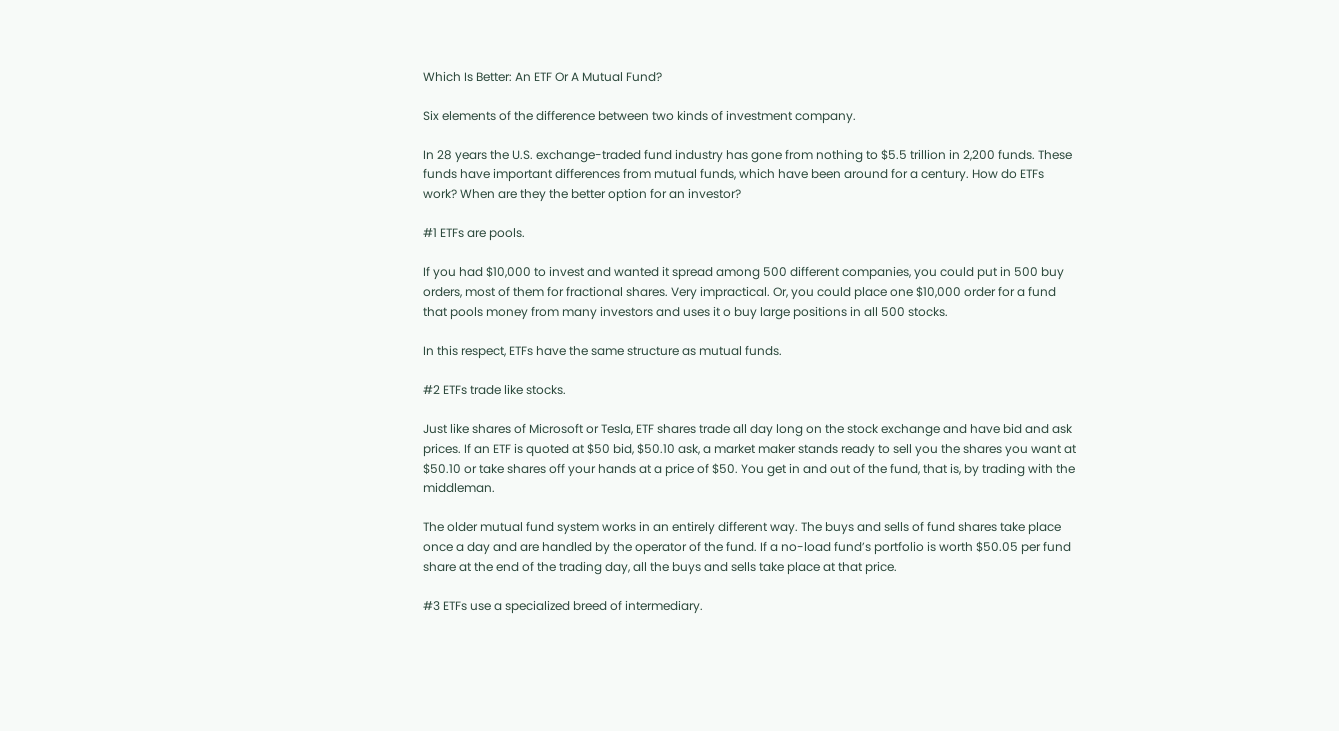Which Is Better: An ETF Or A Mutual Fund?

Six elements of the difference between two kinds of investment company.

In 28 years the U.S. exchange-traded fund industry has gone from nothing to $5.5 trillion in 2,200 funds. These funds have important differences from mutual funds, which have been around for a century. How do ETFs work? When are they the better option for an investor?

#1 ETFs are pools.

If you had $10,000 to invest and wanted it spread among 500 different companies, you could put in 500 buy orders, most of them for fractional shares. Very impractical. Or, you could place one $10,000 order for a fund that pools money from many investors and uses it o buy large positions in all 500 stocks.

In this respect, ETFs have the same structure as mutual funds.

#2 ETFs trade like stocks.

Just like shares of Microsoft or Tesla, ETF shares trade all day long on the stock exchange and have bid and ask prices. If an ETF is quoted at $50 bid, $50.10 ask, a market maker stands ready to sell you the shares you want at $50.10 or take shares off your hands at a price of $50. You get in and out of the fund, that is, by trading with the middleman.

The older mutual fund system works in an entirely different way. The buys and sells of fund shares take place once a day and are handled by the operator of the fund. If a no-load fund’s portfolio is worth $50.05 per fund share at the end of the trading day, all the buys and sells take place at that price.

#3 ETFs use a specialized breed of intermediary.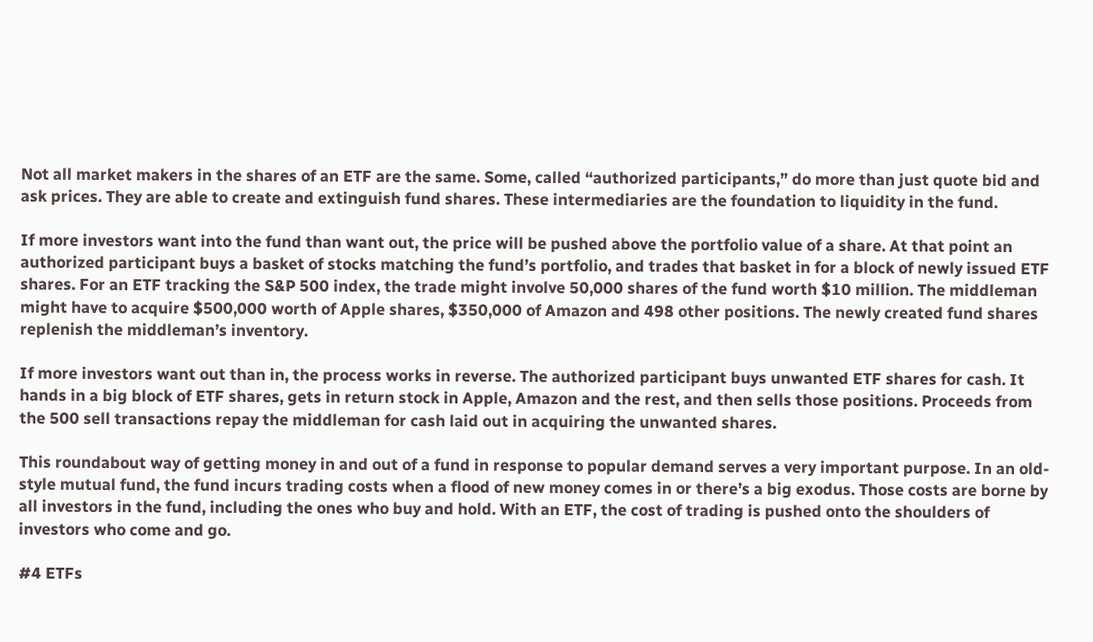Not all market makers in the shares of an ETF are the same. Some, called “authorized participants,” do more than just quote bid and ask prices. They are able to create and extinguish fund shares. These intermediaries are the foundation to liquidity in the fund.

If more investors want into the fund than want out, the price will be pushed above the portfolio value of a share. At that point an authorized participant buys a basket of stocks matching the fund’s portfolio, and trades that basket in for a block of newly issued ETF shares. For an ETF tracking the S&P 500 index, the trade might involve 50,000 shares of the fund worth $10 million. The middleman might have to acquire $500,000 worth of Apple shares, $350,000 of Amazon and 498 other positions. The newly created fund shares replenish the middleman’s inventory.

If more investors want out than in, the process works in reverse. The authorized participant buys unwanted ETF shares for cash. It hands in a big block of ETF shares, gets in return stock in Apple, Amazon and the rest, and then sells those positions. Proceeds from the 500 sell transactions repay the middleman for cash laid out in acquiring the unwanted shares.

This roundabout way of getting money in and out of a fund in response to popular demand serves a very important purpose. In an old-style mutual fund, the fund incurs trading costs when a flood of new money comes in or there’s a big exodus. Those costs are borne by all investors in the fund, including the ones who buy and hold. With an ETF, the cost of trading is pushed onto the shoulders of investors who come and go.

#4 ETFs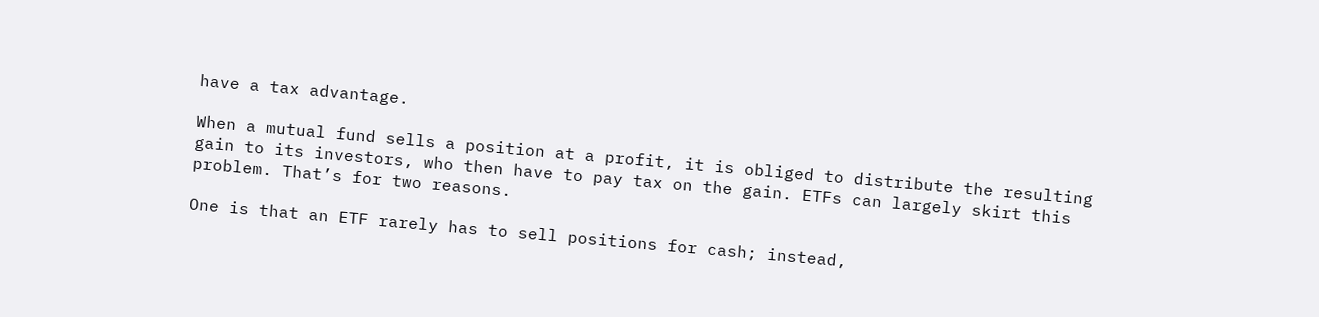have a tax advantage.

When a mutual fund sells a position at a profit, it is obliged to distribute the resulting gain to its investors, who then have to pay tax on the gain. ETFs can largely skirt this problem. That’s for two reasons.

One is that an ETF rarely has to sell positions for cash; instead,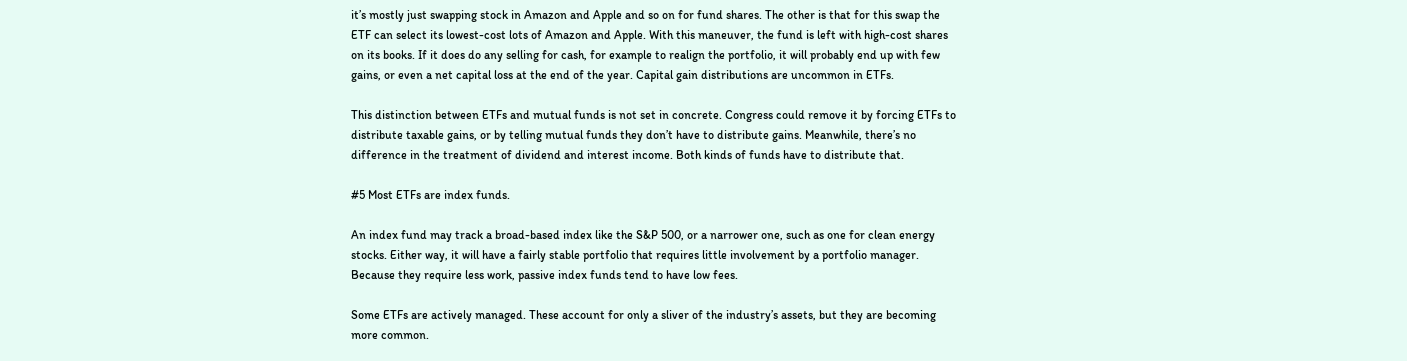it’s mostly just swapping stock in Amazon and Apple and so on for fund shares. The other is that for this swap the ETF can select its lowest-cost lots of Amazon and Apple. With this maneuver, the fund is left with high-cost shares on its books. If it does do any selling for cash, for example to realign the portfolio, it will probably end up with few gains, or even a net capital loss at the end of the year. Capital gain distributions are uncommon in ETFs.

This distinction between ETFs and mutual funds is not set in concrete. Congress could remove it by forcing ETFs to distribute taxable gains, or by telling mutual funds they don’t have to distribute gains. Meanwhile, there’s no difference in the treatment of dividend and interest income. Both kinds of funds have to distribute that.

#5 Most ETFs are index funds.

An index fund may track a broad-based index like the S&P 500, or a narrower one, such as one for clean energy stocks. Either way, it will have a fairly stable portfolio that requires little involvement by a portfolio manager. Because they require less work, passive index funds tend to have low fees.

Some ETFs are actively managed. These account for only a sliver of the industry’s assets, but they are becoming more common.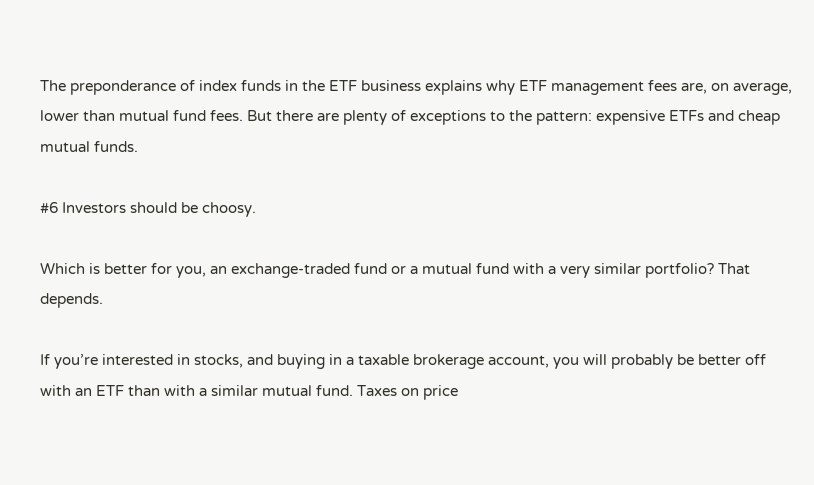The preponderance of index funds in the ETF business explains why ETF management fees are, on average, lower than mutual fund fees. But there are plenty of exceptions to the pattern: expensive ETFs and cheap mutual funds.

#6 Investors should be choosy.

Which is better for you, an exchange-traded fund or a mutual fund with a very similar portfolio? That depends.

If you’re interested in stocks, and buying in a taxable brokerage account, you will probably be better off with an ETF than with a similar mutual fund. Taxes on price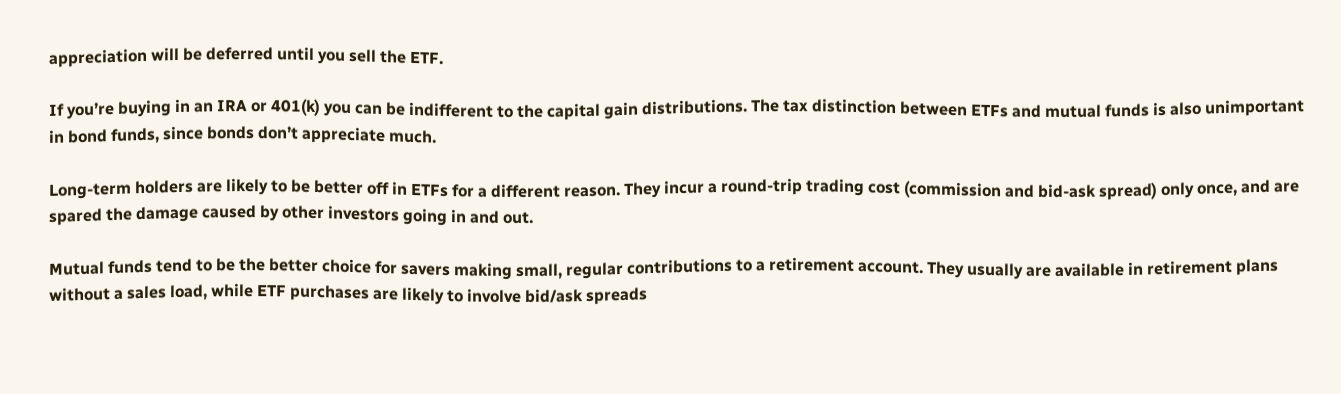appreciation will be deferred until you sell the ETF.

If you’re buying in an IRA or 401(k) you can be indifferent to the capital gain distributions. The tax distinction between ETFs and mutual funds is also unimportant in bond funds, since bonds don’t appreciate much.

Long-term holders are likely to be better off in ETFs for a different reason. They incur a round-trip trading cost (commission and bid-ask spread) only once, and are spared the damage caused by other investors going in and out.

Mutual funds tend to be the better choice for savers making small, regular contributions to a retirement account. They usually are available in retirement plans without a sales load, while ETF purchases are likely to involve bid/ask spreads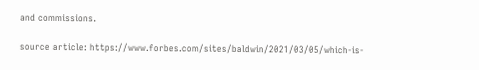and commissions.

source article: https://www.forbes.com/sites/baldwin/2021/03/05/which-is-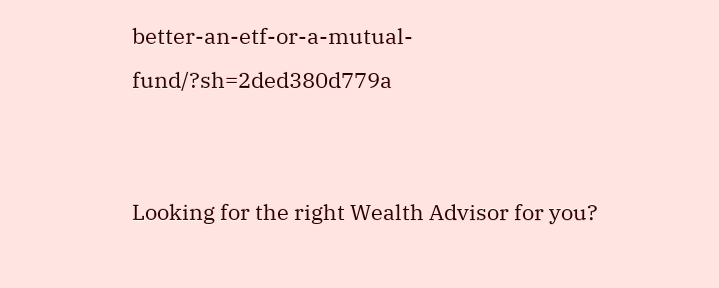better-an-etf-or-a-mutual-fund/?sh=2ded380d779a


Looking for the right Wealth Advisor for you?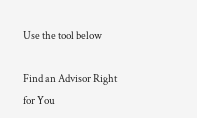Use the tool below

Find an Advisor Right for You